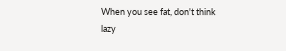When you see fat, don't think lazy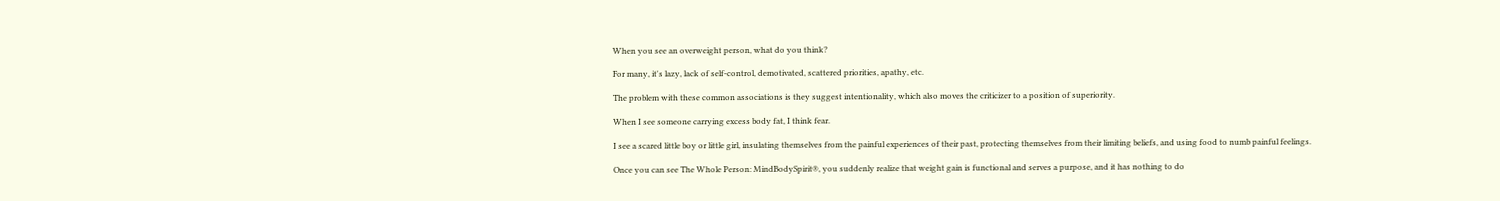When you see an overweight person, what do you think?

For many, it's lazy, lack of self-control, demotivated, scattered priorities, apathy, etc.

The problem with these common associations is they suggest intentionality, which also moves the criticizer to a position of superiority.

When I see someone carrying excess body fat, I think fear.

I see a scared little boy or little girl, insulating themselves from the painful experiences of their past, protecting themselves from their limiting beliefs, and using food to numb painful feelings.

Once you can see The Whole Person: MindBodySpirit®, you suddenly realize that weight gain is functional and serves a purpose, and it has nothing to do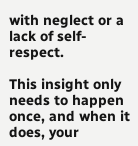with neglect or a lack of self-respect.

This insight only needs to happen once, and when it does, your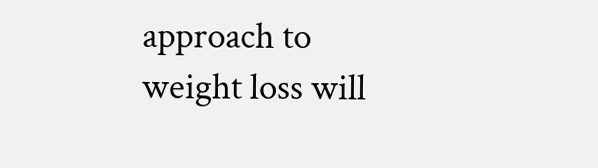approach to weight loss will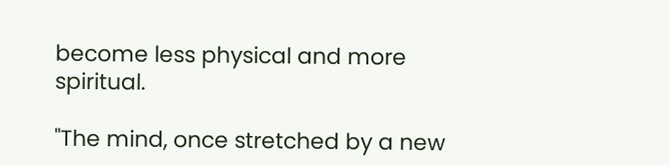become less physical and more spiritual.

"The mind, once stretched by a new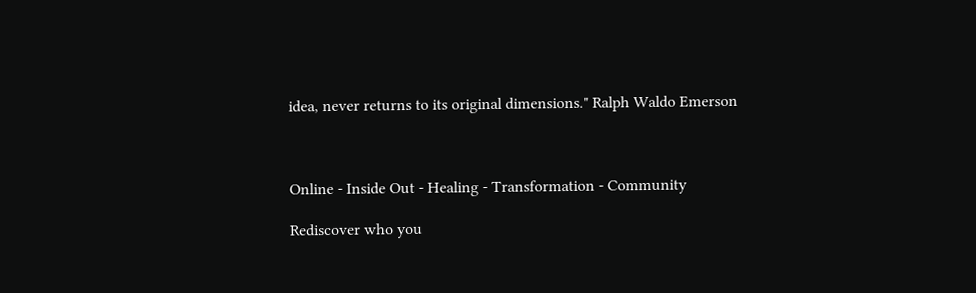idea, never returns to its original dimensions." Ralph Waldo Emerson



Online - Inside Out - Healing - Transformation - Community

Rediscover who you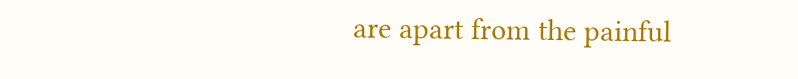are apart from the painful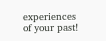experiences of your past!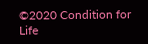©2020 Condition for Life